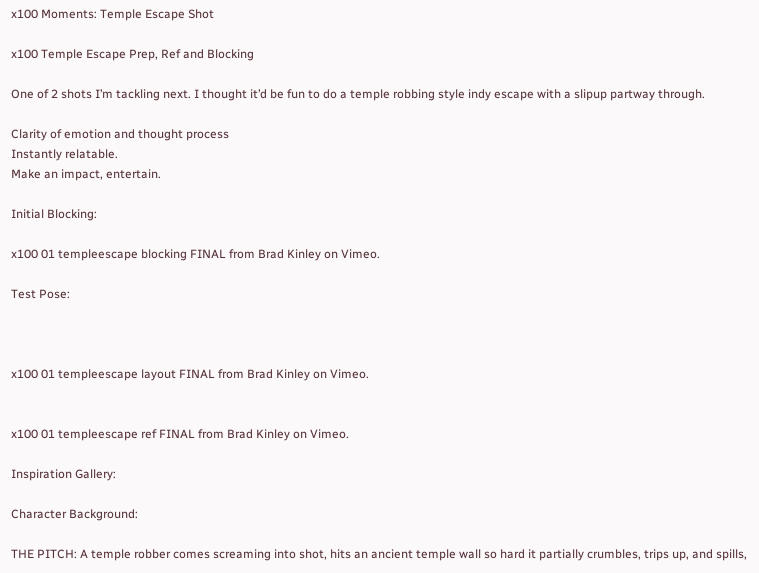x100 Moments: Temple Escape Shot

x100 Temple Escape Prep, Ref and Blocking

One of 2 shots I’m tackling next. I thought it’d be fun to do a temple robbing style indy escape with a slipup partway through.

Clarity of emotion and thought process
Instantly relatable.
Make an impact, entertain.

Initial Blocking:

x100 01 templeescape blocking FINAL from Brad Kinley on Vimeo.

Test Pose:



x100 01 templeescape layout FINAL from Brad Kinley on Vimeo.


x100 01 templeescape ref FINAL from Brad Kinley on Vimeo.

Inspiration Gallery:

Character Background:

THE PITCH: A temple robber comes screaming into shot, hits an ancient temple wall so hard it partially crumbles, trips up, and spills,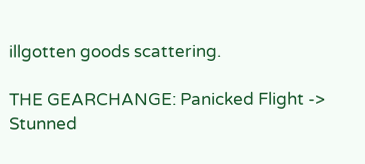illgotten goods scattering.

THE GEARCHANGE: Panicked Flight -> Stunned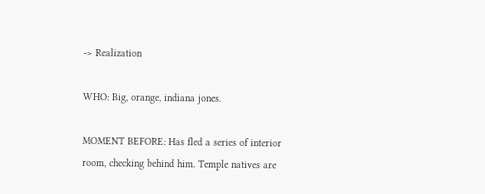-> Realization

WHO: Big, orange, indiana jones.

MOMENT BEFORE: Has fled a series of interior room, checking behind him. Temple natives are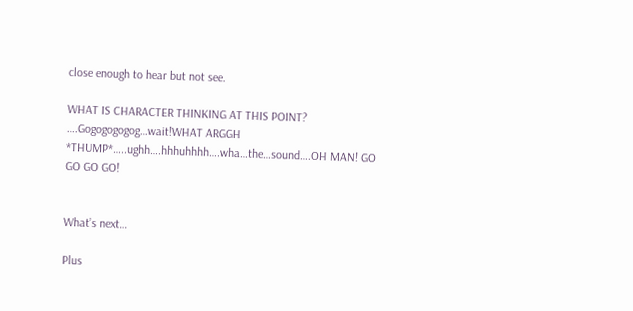close enough to hear but not see.

WHAT IS CHARACTER THINKING AT THIS POINT? ….Gogogogogog…wait!WHAT ARGGH *THUMP*…..ughh….hhhuhhhh….wha…the…sound….OH MAN! GO GO GO GO!


What’s next…

Plus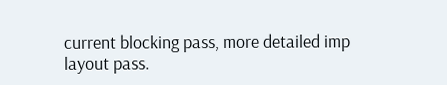current blocking pass, more detailed imp layout pass.